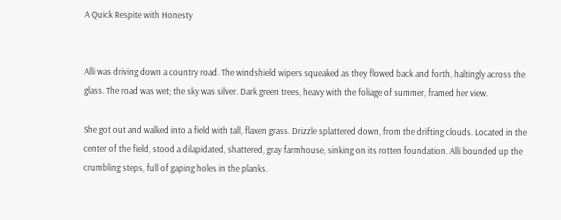A Quick Respite with Honesty


Alli was driving down a country road. The windshield wipers squeaked as they flowed back and forth, haltingly across the glass. The road was wet; the sky was silver. Dark green trees, heavy with the foliage of summer, framed her view.

She got out and walked into a field with tall, flaxen grass. Drizzle splattered down, from the drifting clouds. Located in the center of the field, stood a dilapidated, shattered, gray farmhouse, sinking on its rotten foundation. Alli bounded up the crumbling steps, full of gaping holes in the planks.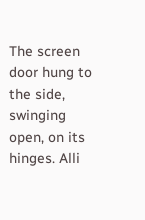The screen door hung to the side, swinging open, on its hinges. Alli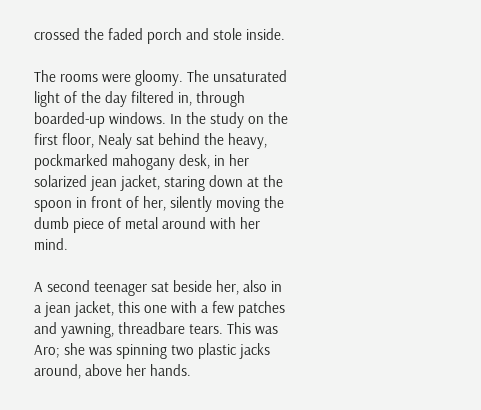crossed the faded porch and stole inside.

The rooms were gloomy. The unsaturated light of the day filtered in, through boarded-up windows. In the study on the first floor, Nealy sat behind the heavy, pockmarked mahogany desk, in her solarized jean jacket, staring down at the spoon in front of her, silently moving the dumb piece of metal around with her mind.

A second teenager sat beside her, also in a jean jacket, this one with a few patches and yawning, threadbare tears. This was Aro; she was spinning two plastic jacks around, above her hands.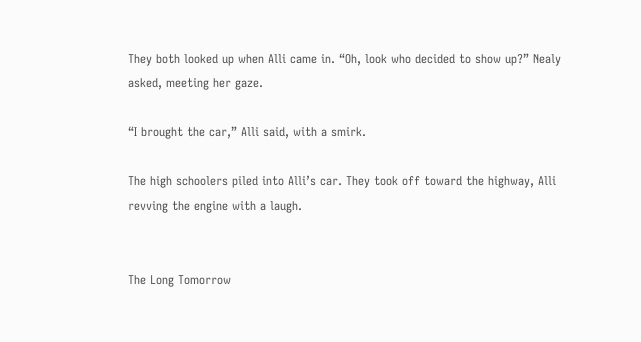They both looked up when Alli came in. “Oh, look who decided to show up?” Nealy asked, meeting her gaze.

“I brought the car,” Alli said, with a smirk.

The high schoolers piled into Alli’s car. They took off toward the highway, Alli revving the engine with a laugh.


The Long Tomorrow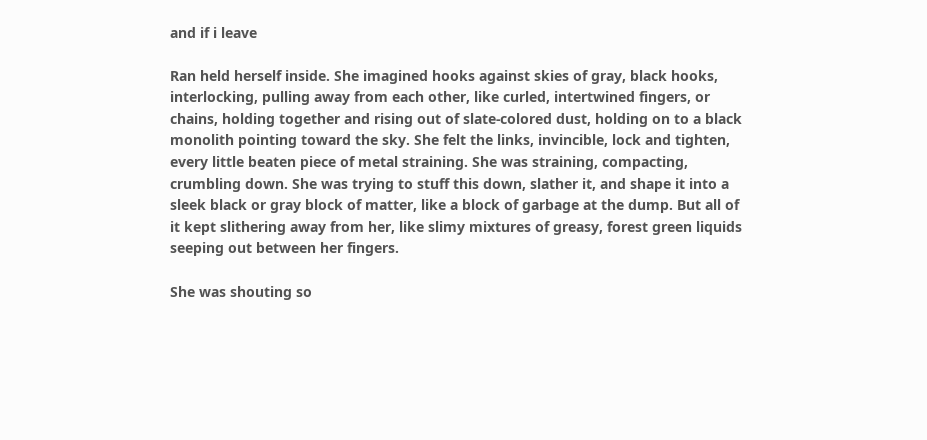and if i leave

Ran held herself inside. She imagined hooks against skies of gray, black hooks, interlocking, pulling away from each other, like curled, intertwined fingers, or chains, holding together and rising out of slate-colored dust, holding on to a black monolith pointing toward the sky. She felt the links, invincible, lock and tighten, every little beaten piece of metal straining. She was straining, compacting, crumbling down. She was trying to stuff this down, slather it, and shape it into a sleek black or gray block of matter, like a block of garbage at the dump. But all of it kept slithering away from her, like slimy mixtures of greasy, forest green liquids seeping out between her fingers.

She was shouting so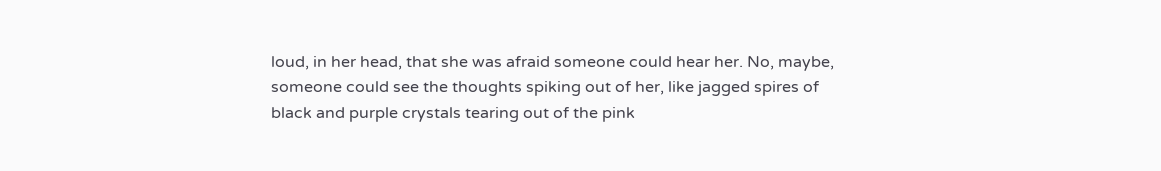loud, in her head, that she was afraid someone could hear her. No, maybe, someone could see the thoughts spiking out of her, like jagged spires of black and purple crystals tearing out of the pink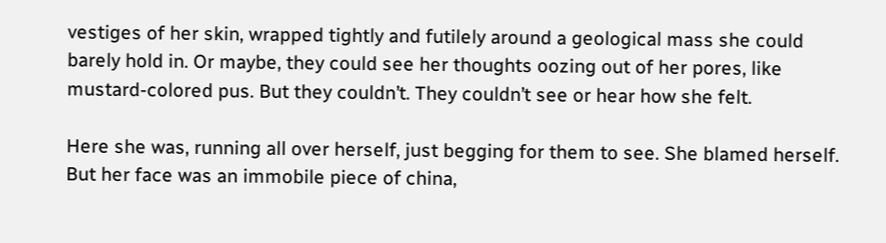vestiges of her skin, wrapped tightly and futilely around a geological mass she could barely hold in. Or maybe, they could see her thoughts oozing out of her pores, like mustard-colored pus. But they couldn’t. They couldn’t see or hear how she felt.

Here she was, running all over herself, just begging for them to see. She blamed herself. But her face was an immobile piece of china,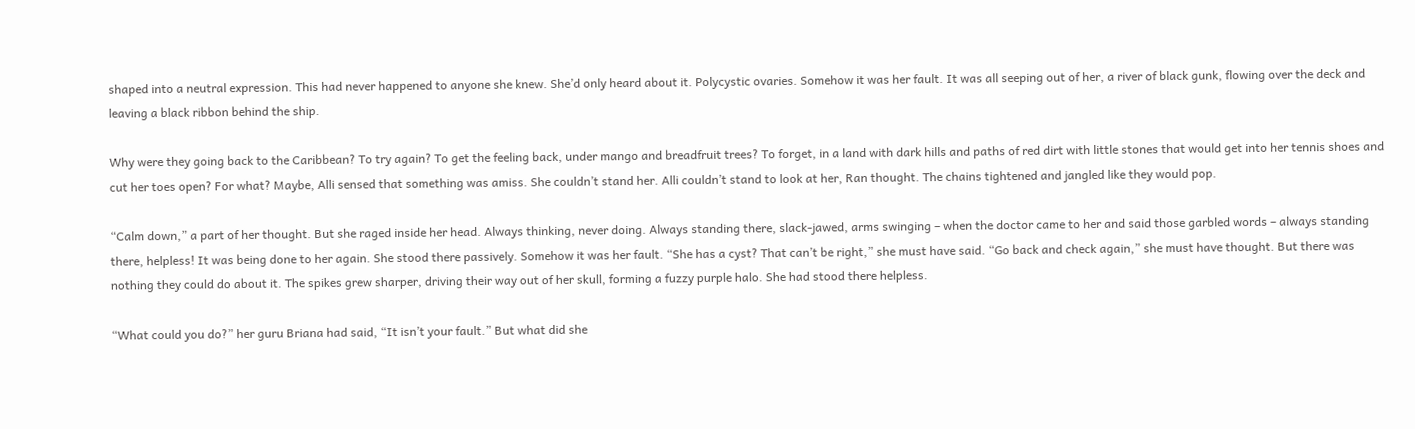shaped into a neutral expression. This had never happened to anyone she knew. She’d only heard about it. Polycystic ovaries. Somehow it was her fault. It was all seeping out of her, a river of black gunk, flowing over the deck and leaving a black ribbon behind the ship.

Why were they going back to the Caribbean? To try again? To get the feeling back, under mango and breadfruit trees? To forget, in a land with dark hills and paths of red dirt with little stones that would get into her tennis shoes and cut her toes open? For what? Maybe, Alli sensed that something was amiss. She couldn’t stand her. Alli couldn’t stand to look at her, Ran thought. The chains tightened and jangled like they would pop.

“Calm down,” a part of her thought. But she raged inside her head. Always thinking, never doing. Always standing there, slack-jawed, arms swinging – when the doctor came to her and said those garbled words – always standing there, helpless! It was being done to her again. She stood there passively. Somehow it was her fault. “She has a cyst? That can’t be right,” she must have said. “Go back and check again,” she must have thought. But there was nothing they could do about it. The spikes grew sharper, driving their way out of her skull, forming a fuzzy purple halo. She had stood there helpless.

“What could you do?” her guru Briana had said, “It isn’t your fault.” But what did she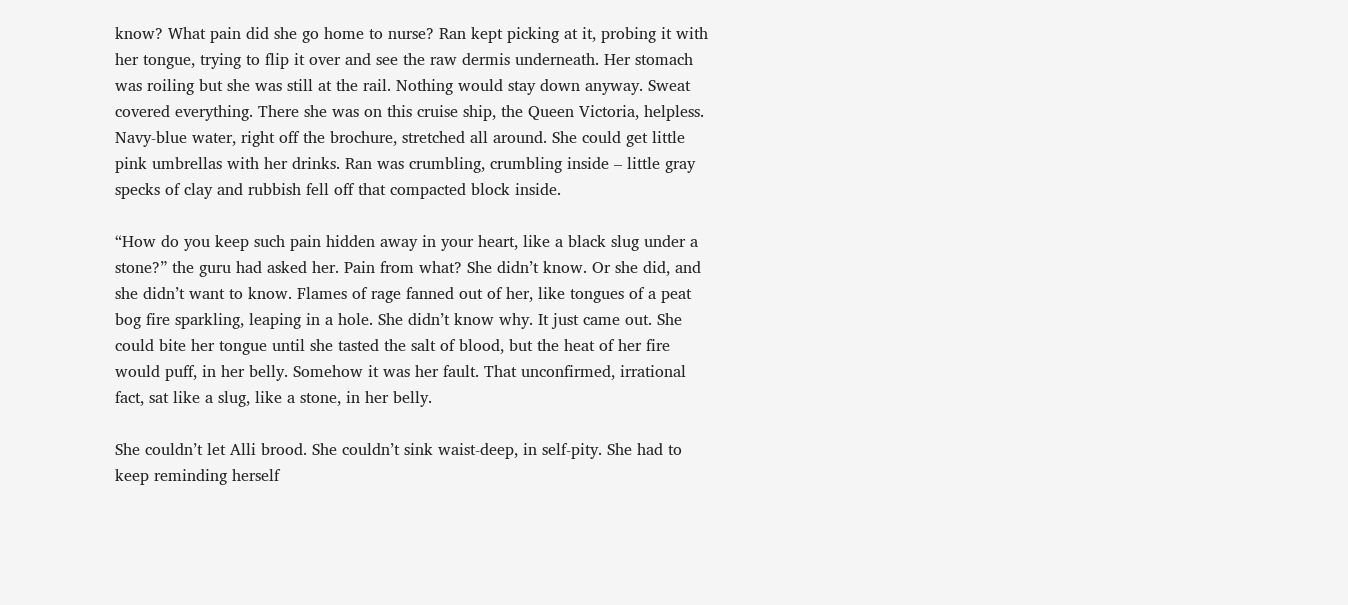know? What pain did she go home to nurse? Ran kept picking at it, probing it with her tongue, trying to flip it over and see the raw dermis underneath. Her stomach was roiling but she was still at the rail. Nothing would stay down anyway. Sweat covered everything. There she was on this cruise ship, the Queen Victoria, helpless. Navy-blue water, right off the brochure, stretched all around. She could get little pink umbrellas with her drinks. Ran was crumbling, crumbling inside – little gray specks of clay and rubbish fell off that compacted block inside.

“How do you keep such pain hidden away in your heart, like a black slug under a stone?” the guru had asked her. Pain from what? She didn’t know. Or she did, and she didn’t want to know. Flames of rage fanned out of her, like tongues of a peat bog fire sparkling, leaping in a hole. She didn’t know why. It just came out. She could bite her tongue until she tasted the salt of blood, but the heat of her fire would puff, in her belly. Somehow it was her fault. That unconfirmed, irrational fact, sat like a slug, like a stone, in her belly.

She couldn’t let Alli brood. She couldn’t sink waist-deep, in self-pity. She had to keep reminding herself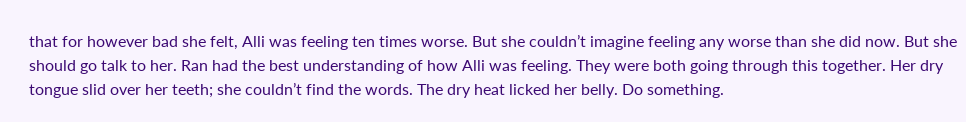that for however bad she felt, Alli was feeling ten times worse. But she couldn’t imagine feeling any worse than she did now. But she should go talk to her. Ran had the best understanding of how Alli was feeling. They were both going through this together. Her dry tongue slid over her teeth; she couldn’t find the words. The dry heat licked her belly. Do something.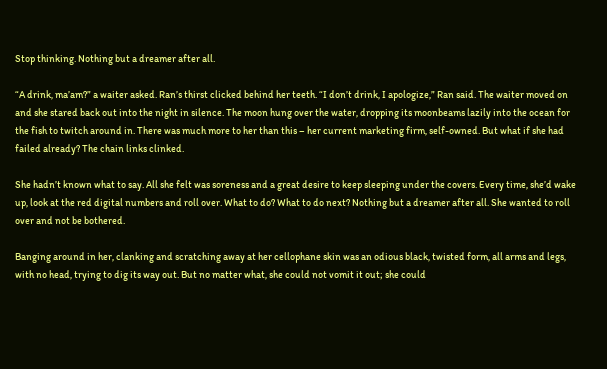Stop thinking. Nothing but a dreamer after all.

“A drink, ma’am?” a waiter asked. Ran’s thirst clicked behind her teeth. “I don’t drink, I apologize,” Ran said. The waiter moved on and she stared back out into the night in silence. The moon hung over the water, dropping its moonbeams lazily into the ocean for the fish to twitch around in. There was much more to her than this – her current marketing firm, self-owned. But what if she had failed already? The chain links clinked.

She hadn’t known what to say. All she felt was soreness and a great desire to keep sleeping under the covers. Every time, she’d wake up, look at the red digital numbers and roll over. What to do? What to do next? Nothing but a dreamer after all. She wanted to roll over and not be bothered.

Banging around in her, clanking and scratching away at her cellophane skin was an odious black, twisted form, all arms and legs, with no head, trying to dig its way out. But no matter what, she could not vomit it out; she could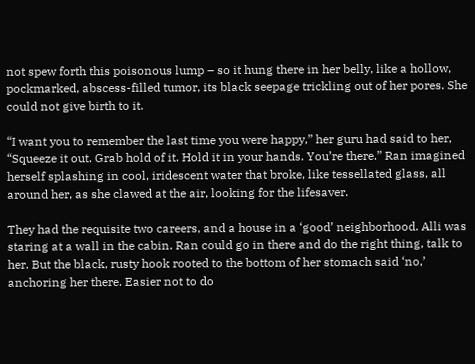not spew forth this poisonous lump – so it hung there in her belly, like a hollow, pockmarked, abscess-filled tumor, its black seepage trickling out of her pores. She could not give birth to it.

“I want you to remember the last time you were happy,” her guru had said to her, “Squeeze it out. Grab hold of it. Hold it in your hands. You’re there.” Ran imagined herself splashing in cool, iridescent water that broke, like tessellated glass, all around her, as she clawed at the air, looking for the lifesaver.

They had the requisite two careers, and a house in a ‘good’ neighborhood. Alli was staring at a wall in the cabin. Ran could go in there and do the right thing, talk to her. But the black, rusty hook rooted to the bottom of her stomach said ‘no,’ anchoring her there. Easier not to do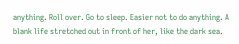anything. Roll over. Go to sleep. Easier not to do anything. A blank life stretched out in front of her, like the dark sea.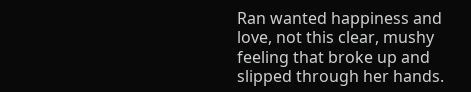Ran wanted happiness and love, not this clear, mushy feeling that broke up and slipped through her hands.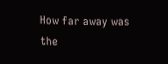How far away was the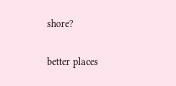shore?

better places